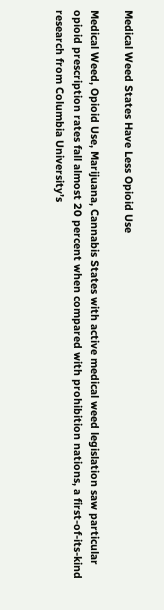Medical Weed States Have Less Opioid Use

Medical Weed, Opioid Use, Marijuana, Cannabis States with active medical weed legislation saw particular opioid prescription rates fall almost 20 percent when compared with prohibition nations, a first-of-its-kind research from Columbia University’s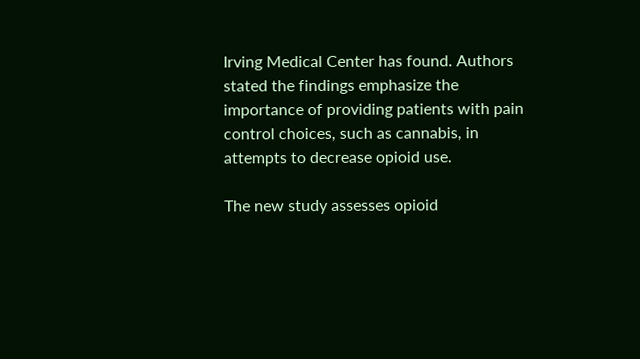Irving Medical Center has found. Authors stated the findings emphasize the importance of providing patients with pain control choices, such as cannabis, in attempts to decrease opioid use.

The new study assesses opioid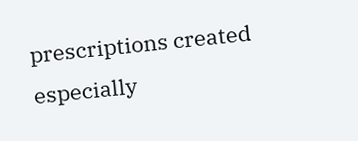prescriptions created especially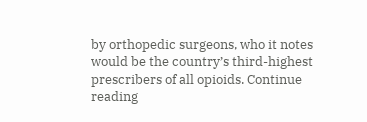by orthopedic surgeons, who it notes would be the country’s third-highest prescribers of all opioids. Continue reading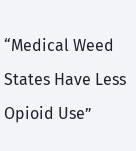“Medical Weed States Have Less Opioid Use”